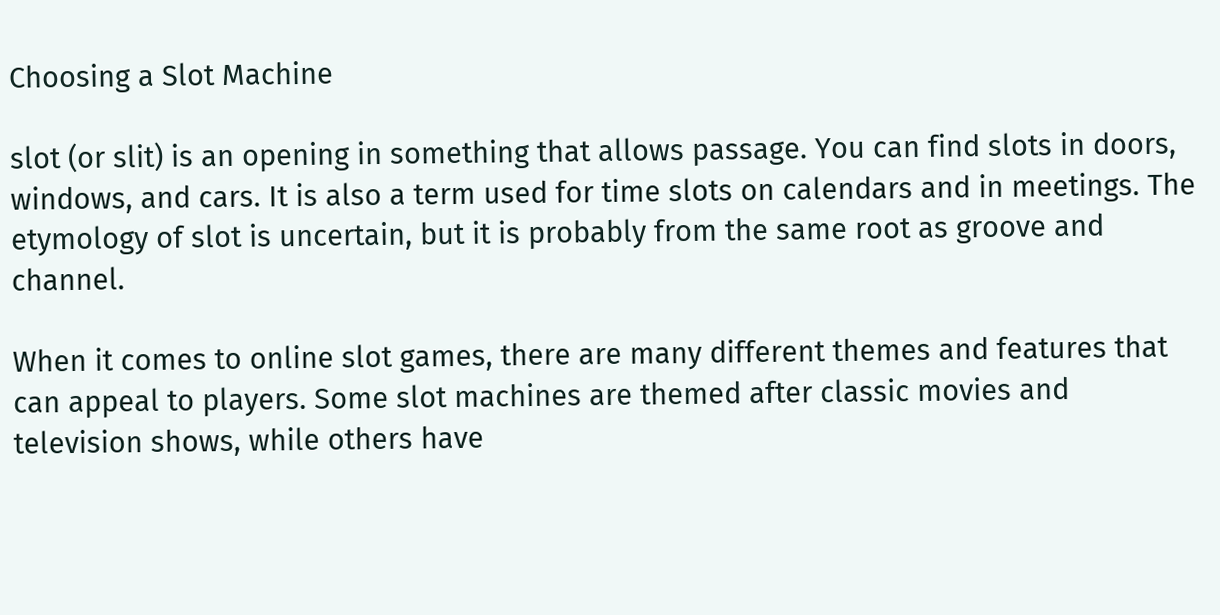Choosing a Slot Machine

slot (or slit) is an opening in something that allows passage. You can find slots in doors, windows, and cars. It is also a term used for time slots on calendars and in meetings. The etymology of slot is uncertain, but it is probably from the same root as groove and channel.

When it comes to online slot games, there are many different themes and features that can appeal to players. Some slot machines are themed after classic movies and television shows, while others have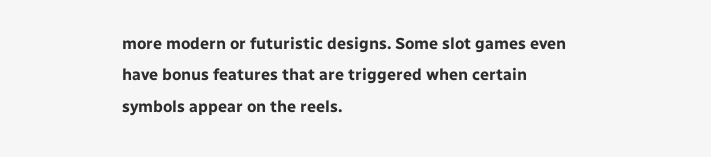more modern or futuristic designs. Some slot games even have bonus features that are triggered when certain symbols appear on the reels.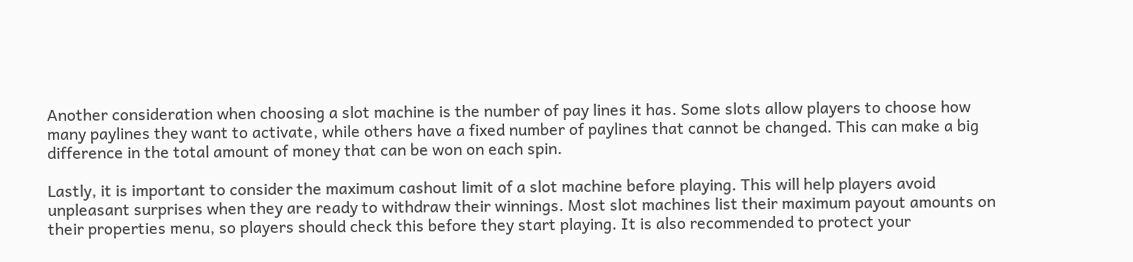Another consideration when choosing a slot machine is the number of pay lines it has. Some slots allow players to choose how many paylines they want to activate, while others have a fixed number of paylines that cannot be changed. This can make a big difference in the total amount of money that can be won on each spin.

Lastly, it is important to consider the maximum cashout limit of a slot machine before playing. This will help players avoid unpleasant surprises when they are ready to withdraw their winnings. Most slot machines list their maximum payout amounts on their properties menu, so players should check this before they start playing. It is also recommended to protect your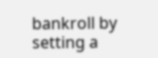bankroll by setting a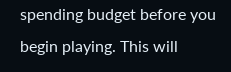spending budget before you begin playing. This will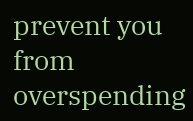prevent you from overspending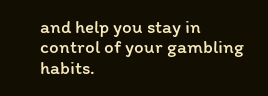and help you stay in control of your gambling habits.